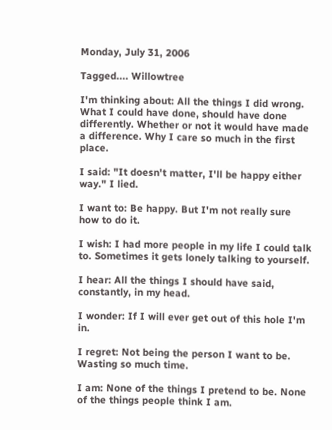Monday, July 31, 2006

Tagged.... Willowtree

I'm thinking about: All the things I did wrong. What I could have done, should have done differently. Whether or not it would have made a difference. Why I care so much in the first place.

I said: "It doesn't matter, I'll be happy either way." I lied.

I want to: Be happy. But I'm not really sure how to do it.

I wish: I had more people in my life I could talk to. Sometimes it gets lonely talking to yourself.

I hear: All the things I should have said, constantly, in my head.

I wonder: If I will ever get out of this hole I'm in.

I regret: Not being the person I want to be. Wasting so much time.

I am: None of the things I pretend to be. None of the things people think I am.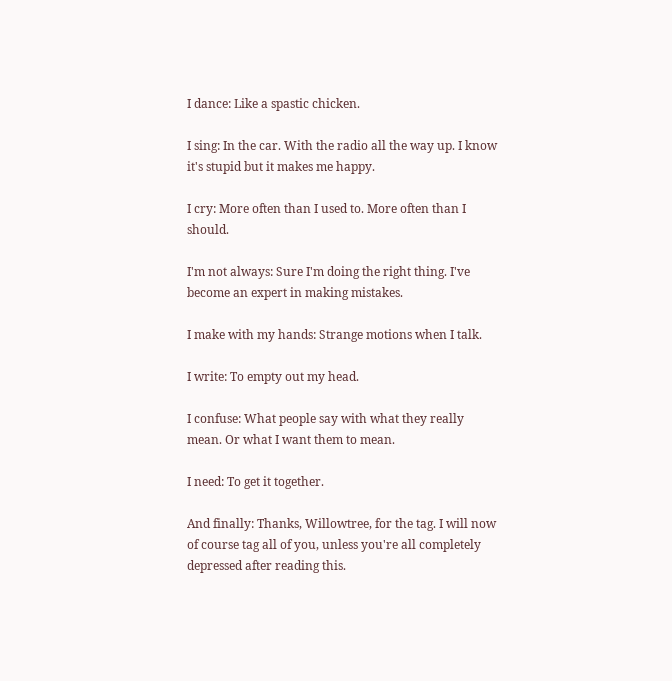I dance: Like a spastic chicken.

I sing: In the car. With the radio all the way up. I know it's stupid but it makes me happy.

I cry: More often than I used to. More often than I should.

I'm not always: Sure I'm doing the right thing. I've become an expert in making mistakes.

I make with my hands: Strange motions when I talk.

I write: To empty out my head.

I confuse: What people say with what they really mean. Or what I want them to mean.

I need: To get it together.

And finally: Thanks, Willowtree, for the tag. I will now of course tag all of you, unless you're all completely depressed after reading this.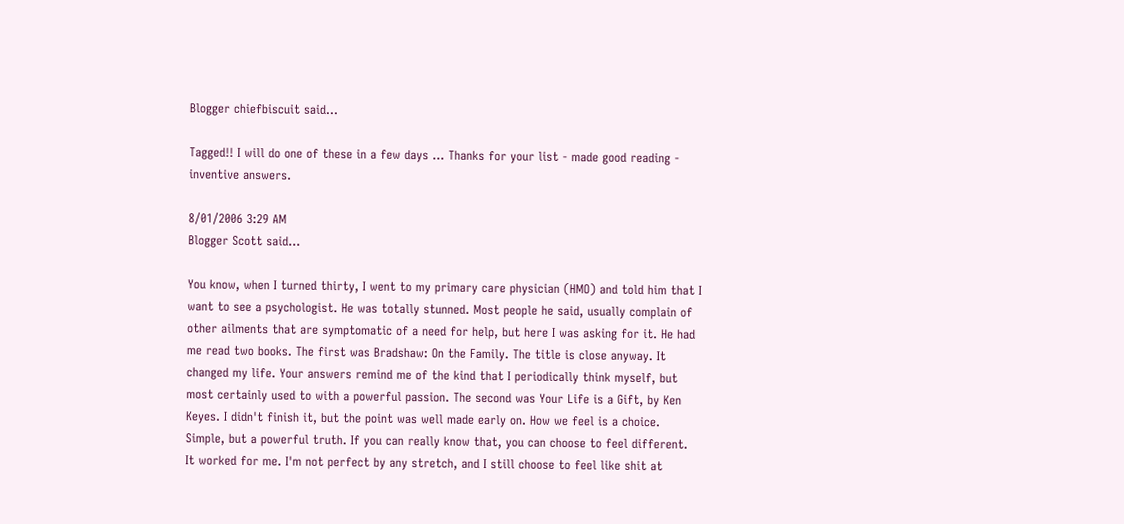Blogger chiefbiscuit said...

Tagged!! I will do one of these in a few days ... Thanks for your list - made good reading - inventive answers.

8/01/2006 3:29 AM
Blogger Scott said...

You know, when I turned thirty, I went to my primary care physician (HMO) and told him that I want to see a psychologist. He was totally stunned. Most people he said, usually complain of other ailments that are symptomatic of a need for help, but here I was asking for it. He had me read two books. The first was Bradshaw: On the Family. The title is close anyway. It changed my life. Your answers remind me of the kind that I periodically think myself, but most certainly used to with a powerful passion. The second was Your Life is a Gift, by Ken Keyes. I didn't finish it, but the point was well made early on. How we feel is a choice. Simple, but a powerful truth. If you can really know that, you can choose to feel different. It worked for me. I'm not perfect by any stretch, and I still choose to feel like shit at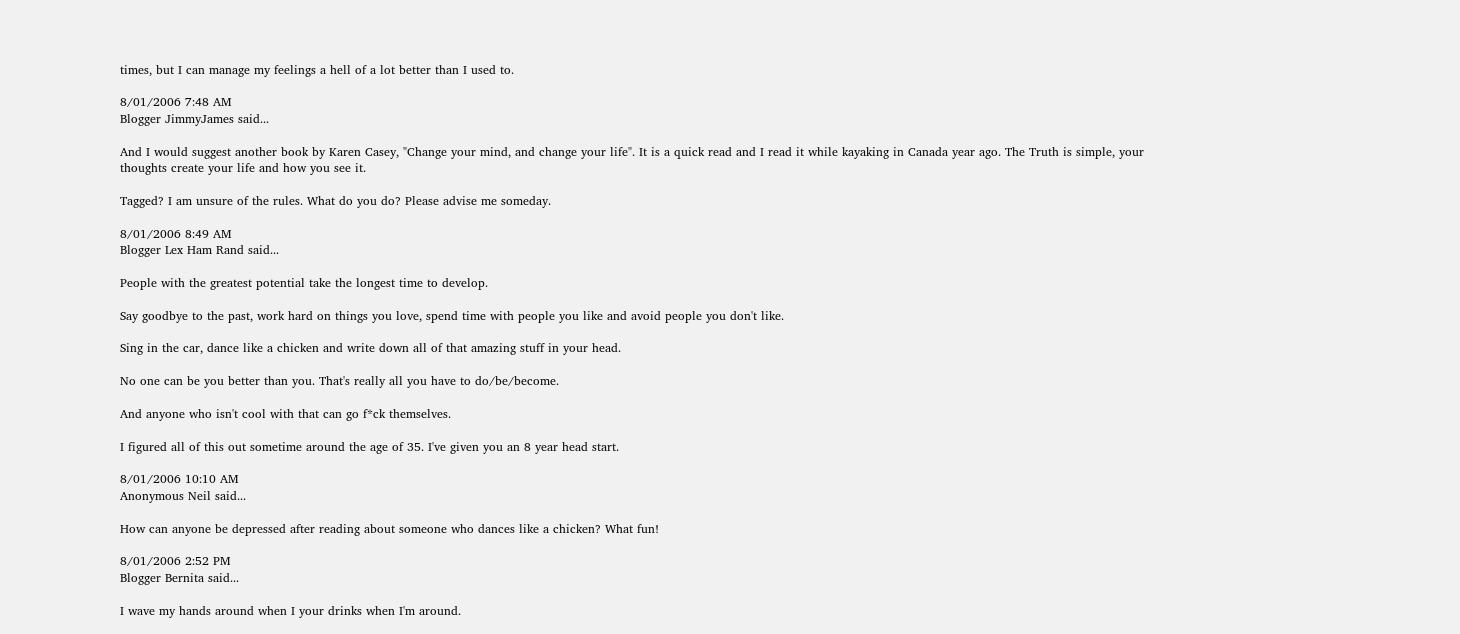times, but I can manage my feelings a hell of a lot better than I used to.

8/01/2006 7:48 AM
Blogger JimmyJames said...

And I would suggest another book by Karen Casey, "Change your mind, and change your life". It is a quick read and I read it while kayaking in Canada year ago. The Truth is simple, your thoughts create your life and how you see it.

Tagged? I am unsure of the rules. What do you do? Please advise me someday.

8/01/2006 8:49 AM
Blogger Lex Ham Rand said...

People with the greatest potential take the longest time to develop.

Say goodbye to the past, work hard on things you love, spend time with people you like and avoid people you don't like.

Sing in the car, dance like a chicken and write down all of that amazing stuff in your head.

No one can be you better than you. That's really all you have to do/be/become.

And anyone who isn't cool with that can go f*ck themselves.

I figured all of this out sometime around the age of 35. I've given you an 8 year head start.

8/01/2006 10:10 AM
Anonymous Neil said...

How can anyone be depressed after reading about someone who dances like a chicken? What fun!

8/01/2006 2:52 PM
Blogger Bernita said...

I wave my hands around when I your drinks when I'm around.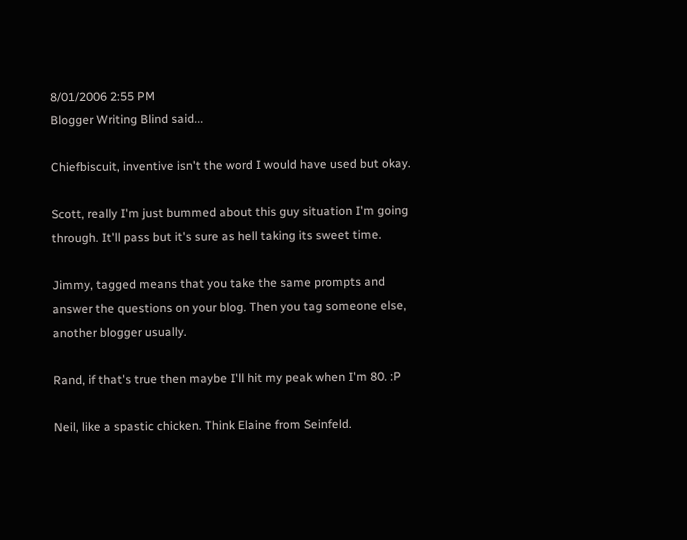8/01/2006 2:55 PM
Blogger Writing Blind said...

Chiefbiscuit, inventive isn't the word I would have used but okay.

Scott, really I'm just bummed about this guy situation I'm going through. It'll pass but it's sure as hell taking its sweet time.

Jimmy, tagged means that you take the same prompts and answer the questions on your blog. Then you tag someone else, another blogger usually.

Rand, if that's true then maybe I'll hit my peak when I'm 80. :P

Neil, like a spastic chicken. Think Elaine from Seinfeld.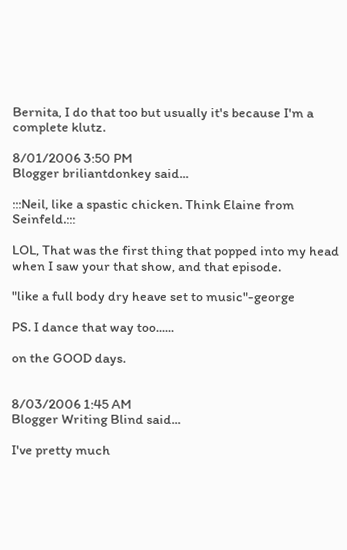Bernita, I do that too but usually it's because I'm a complete klutz.

8/01/2006 3:50 PM
Blogger briliantdonkey said...

:::Neil, like a spastic chicken. Think Elaine from Seinfeld.:::

LOL, That was the first thing that popped into my head when I saw your that show, and that episode.

"like a full body dry heave set to music"-george

PS. I dance that way too......

on the GOOD days.


8/03/2006 1:45 AM
Blogger Writing Blind said...

I've pretty much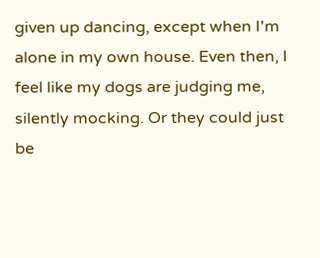given up dancing, except when I'm alone in my own house. Even then, I feel like my dogs are judging me, silently mocking. Or they could just be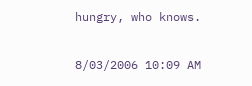hungry, who knows.

8/03/2006 10:09 AM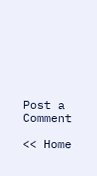Post a Comment

<< Home